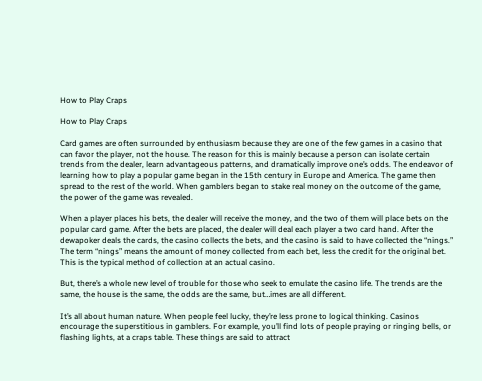How to Play Craps

How to Play Craps

Card games are often surrounded by enthusiasm because they are one of the few games in a casino that can favor the player, not the house. The reason for this is mainly because a person can isolate certain trends from the dealer, learn advantageous patterns, and dramatically improve one’s odds. The endeavor of learning how to play a popular game began in the 15th century in Europe and America. The game then spread to the rest of the world. When gamblers began to stake real money on the outcome of the game, the power of the game was revealed.

When a player places his bets, the dealer will receive the money, and the two of them will place bets on the popular card game. After the bets are placed, the dealer will deal each player a two card hand. After the dewapoker deals the cards, the casino collects the bets, and the casino is said to have collected the “nings.” The term “nings” means the amount of money collected from each bet, less the credit for the original bet. This is the typical method of collection at an actual casino.

But, there’s a whole new level of trouble for those who seek to emulate the casino life. The trends are the same, the house is the same, the odds are the same, but…imes are all different.

It’s all about human nature. When people feel lucky, they’re less prone to logical thinking. Casinos encourage the superstitious in gamblers. For example, you’ll find lots of people praying or ringing bells, or flashing lights, at a craps table. These things are said to attract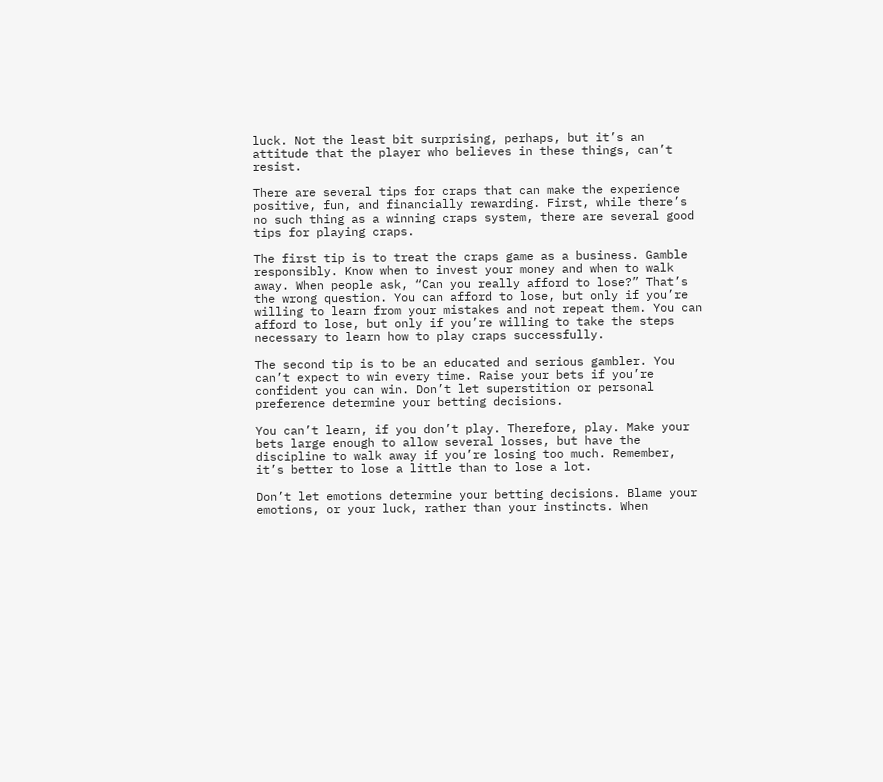luck. Not the least bit surprising, perhaps, but it’s an attitude that the player who believes in these things, can’t resist.

There are several tips for craps that can make the experience positive, fun, and financially rewarding. First, while there’s no such thing as a winning craps system, there are several good tips for playing craps.

The first tip is to treat the craps game as a business. Gamble responsibly. Know when to invest your money and when to walk away. When people ask, “Can you really afford to lose?” That’s the wrong question. You can afford to lose, but only if you’re willing to learn from your mistakes and not repeat them. You can afford to lose, but only if you’re willing to take the steps necessary to learn how to play craps successfully.

The second tip is to be an educated and serious gambler. You can’t expect to win every time. Raise your bets if you’re confident you can win. Don’t let superstition or personal preference determine your betting decisions.

You can’t learn, if you don’t play. Therefore, play. Make your bets large enough to allow several losses, but have the discipline to walk away if you’re losing too much. Remember, it’s better to lose a little than to lose a lot.

Don’t let emotions determine your betting decisions. Blame your emotions, or your luck, rather than your instincts. When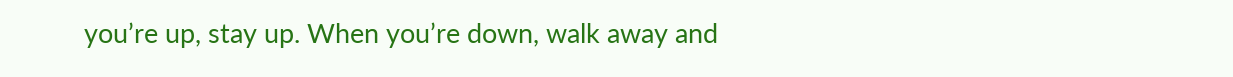you’re up, stay up. When you’re down, walk away and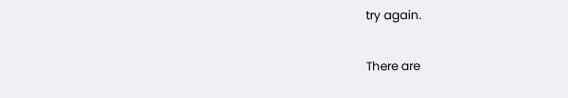try again.

There are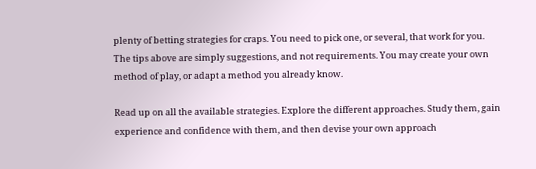plenty of betting strategies for craps. You need to pick one, or several, that work for you. The tips above are simply suggestions, and not requirements. You may create your own method of play, or adapt a method you already know.

Read up on all the available strategies. Explore the different approaches. Study them, gain experience and confidence with them, and then devise your own approach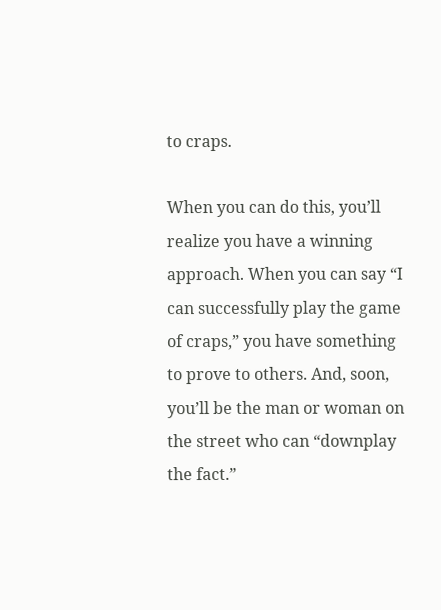to craps.

When you can do this, you’ll realize you have a winning approach. When you can say “I can successfully play the game of craps,” you have something to prove to others. And, soon, you’ll be the man or woman on the street who can “downplay the fact.”